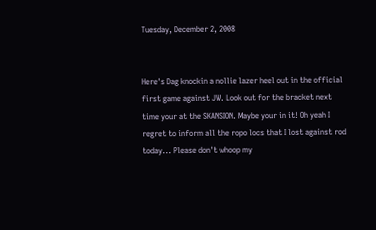Tuesday, December 2, 2008


Here's Dag knockin a nollie lazer heel out in the official first game against JW. Look out for the bracket next time your at the SKANSION. Maybe your in it! Oh yeah I regret to inform all the ropo locs that I lost against rod today... Please don't whoop my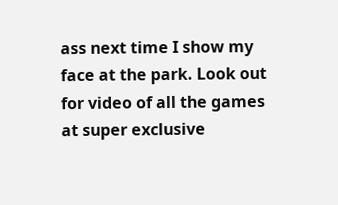ass next time I show my face at the park. Look out for video of all the games at super exclusive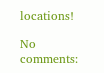locations!

No comments: